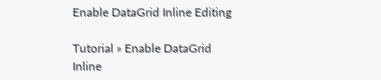Enable DataGrid Inline Editing

Tutorial » Enable DataGrid Inline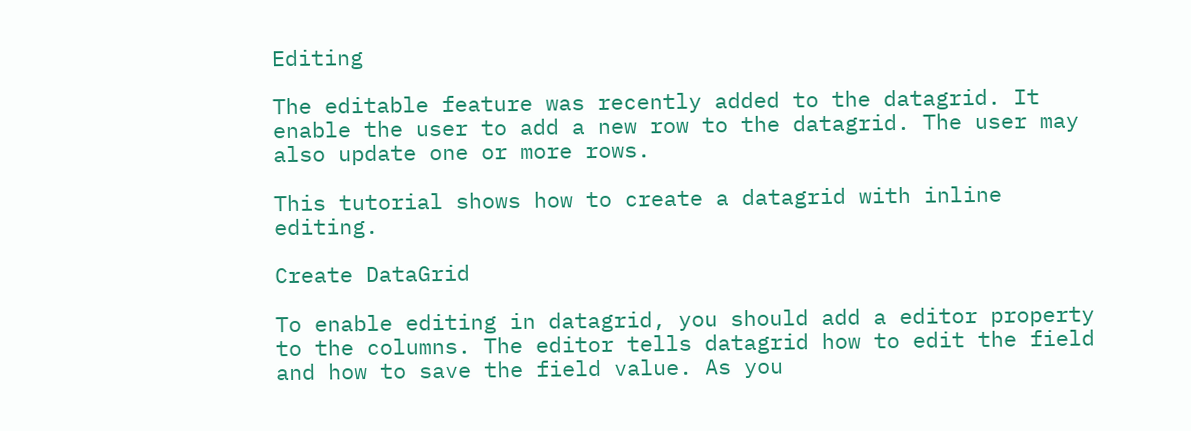Editing

The editable feature was recently added to the datagrid. It enable the user to add a new row to the datagrid. The user may also update one or more rows.

This tutorial shows how to create a datagrid with inline editing.

Create DataGrid

To enable editing in datagrid, you should add a editor property to the columns. The editor tells datagrid how to edit the field and how to save the field value. As you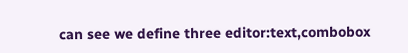can see we define three editor:text,combobox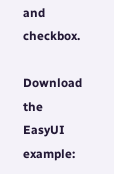and checkbox.

Download the EasyUI example: